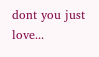dont you just love...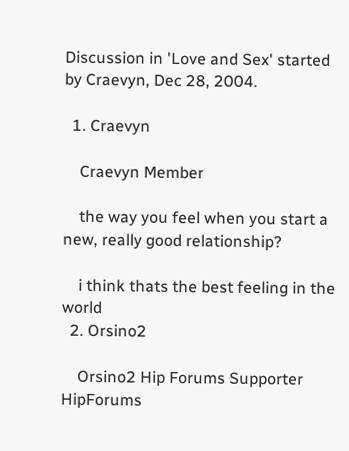Discussion in 'Love and Sex' started by Craevyn, Dec 28, 2004.

  1. Craevyn

    Craevyn Member

    the way you feel when you start a new, really good relationship?

    i think thats the best feeling in the world
  2. Orsino2

    Orsino2 Hip Forums Supporter HipForums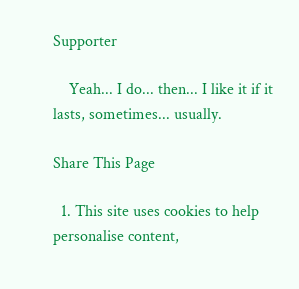Supporter

    Yeah... I do... then... I like it if it lasts, sometimes... usually.

Share This Page

  1. This site uses cookies to help personalise content,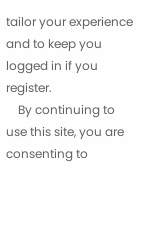tailor your experience and to keep you logged in if you register.
    By continuing to use this site, you are consenting to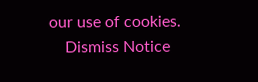our use of cookies.
    Dismiss Notice